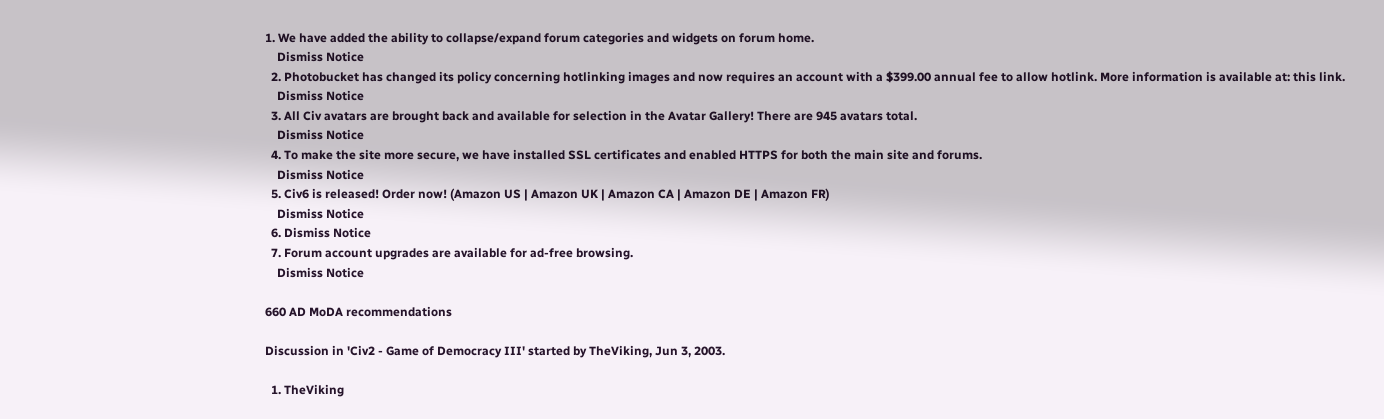1. We have added the ability to collapse/expand forum categories and widgets on forum home.
    Dismiss Notice
  2. Photobucket has changed its policy concerning hotlinking images and now requires an account with a $399.00 annual fee to allow hotlink. More information is available at: this link.
    Dismiss Notice
  3. All Civ avatars are brought back and available for selection in the Avatar Gallery! There are 945 avatars total.
    Dismiss Notice
  4. To make the site more secure, we have installed SSL certificates and enabled HTTPS for both the main site and forums.
    Dismiss Notice
  5. Civ6 is released! Order now! (Amazon US | Amazon UK | Amazon CA | Amazon DE | Amazon FR)
    Dismiss Notice
  6. Dismiss Notice
  7. Forum account upgrades are available for ad-free browsing.
    Dismiss Notice

660 AD MoDA recommendations

Discussion in 'Civ2 - Game of Democracy III' started by TheViking, Jun 3, 2003.

  1. TheViking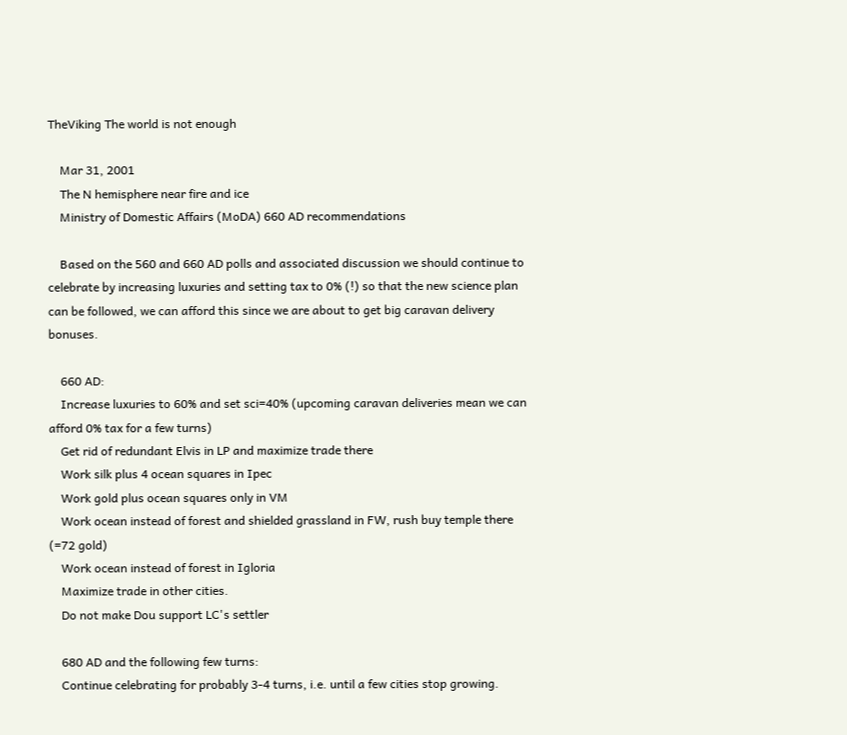TheViking The world is not enough

    Mar 31, 2001
    The N hemisphere near fire and ice
    Ministry of Domestic Affairs (MoDA) 660 AD recommendations

    Based on the 560 and 660 AD polls and associated discussion we should continue to celebrate by increasing luxuries and setting tax to 0% (!) so that the new science plan can be followed, we can afford this since we are about to get big caravan delivery bonuses.

    660 AD:
    Increase luxuries to 60% and set sci=40% (upcoming caravan deliveries mean we can afford 0% tax for a few turns)
    Get rid of redundant Elvis in LP and maximize trade there
    Work silk plus 4 ocean squares in Ipec
    Work gold plus ocean squares only in VM
    Work ocean instead of forest and shielded grassland in FW, rush buy temple there (=72 gold)
    Work ocean instead of forest in Igloria
    Maximize trade in other cities.
    Do not make Dou support LC's settler

    680 AD and the following few turns:
    Continue celebrating for probably 3-4 turns, i.e. until a few cities stop growing.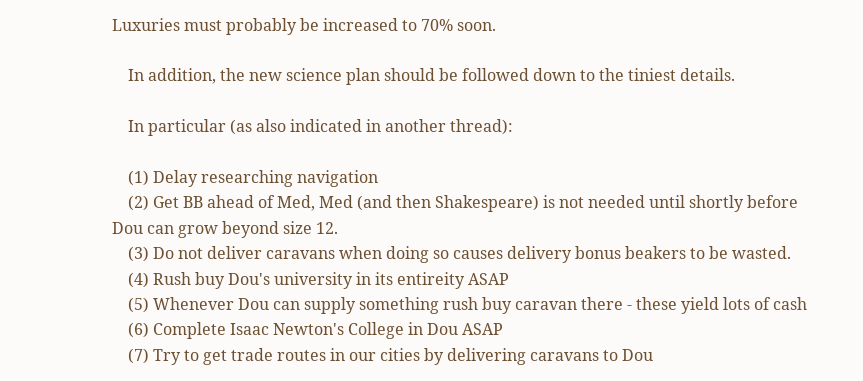Luxuries must probably be increased to 70% soon.

    In addition, the new science plan should be followed down to the tiniest details.

    In particular (as also indicated in another thread):

    (1) Delay researching navigation
    (2) Get BB ahead of Med, Med (and then Shakespeare) is not needed until shortly before Dou can grow beyond size 12.
    (3) Do not deliver caravans when doing so causes delivery bonus beakers to be wasted.
    (4) Rush buy Dou's university in its entireity ASAP
    (5) Whenever Dou can supply something rush buy caravan there - these yield lots of cash
    (6) Complete Isaac Newton's College in Dou ASAP
    (7) Try to get trade routes in our cities by delivering caravans to Dou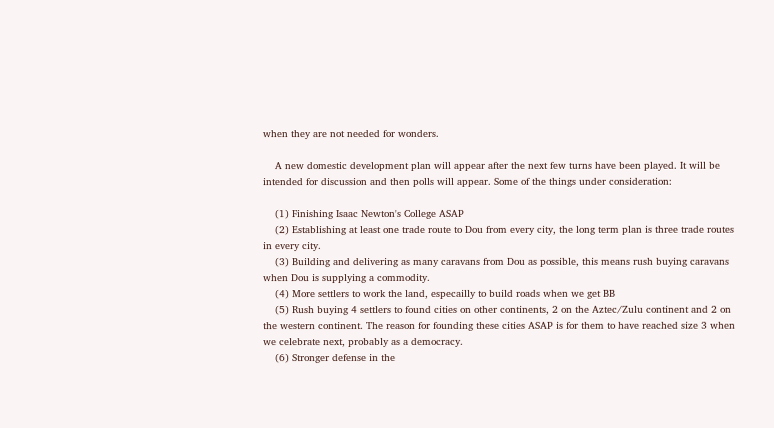when they are not needed for wonders.

    A new domestic development plan will appear after the next few turns have been played. It will be intended for discussion and then polls will appear. Some of the things under consideration:

    (1) Finishing Isaac Newton's College ASAP
    (2) Establishing at least one trade route to Dou from every city, the long term plan is three trade routes in every city.
    (3) Building and delivering as many caravans from Dou as possible, this means rush buying caravans when Dou is supplying a commodity.
    (4) More settlers to work the land, especailly to build roads when we get BB
    (5) Rush buying 4 settlers to found cities on other continents, 2 on the Aztec/Zulu continent and 2 on the western continent. The reason for founding these cities ASAP is for them to have reached size 3 when we celebrate next, probably as a democracy.
    (6) Stronger defense in the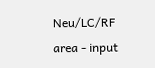Neu/LC/RF area - input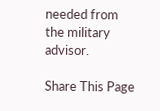needed from the military advisor.

Share This Page